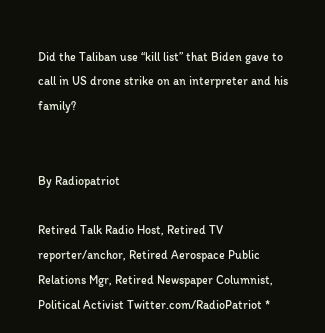Did the Taliban use “kill list” that Biden gave to call in US drone strike on an interpreter and his family?


By Radiopatriot

Retired Talk Radio Host, Retired TV reporter/anchor, Retired Aerospace Public Relations Mgr, Retired Newspaper Columnist, Political Activist Twitter.com/RadioPatriot *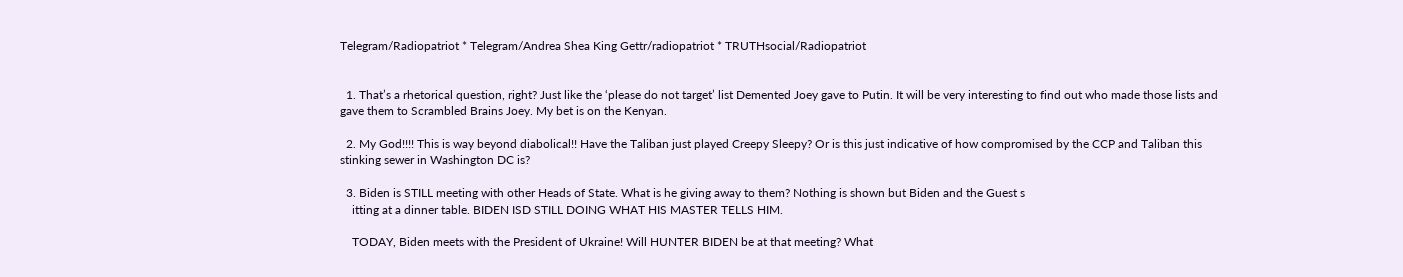Telegram/Radiopatriot * Telegram/Andrea Shea King Gettr/radiopatriot * TRUTHsocial/Radiopatriot


  1. That’s a rhetorical question, right? Just like the ‘please do not target’ list Demented Joey gave to Putin. It will be very interesting to find out who made those lists and gave them to Scrambled Brains Joey. My bet is on the Kenyan.

  2. My God!!!! This is way beyond diabolical!! Have the Taliban just played Creepy Sleepy? Or is this just indicative of how compromised by the CCP and Taliban this stinking sewer in Washington DC is?

  3. Biden is STILL meeting with other Heads of State. What is he giving away to them? Nothing is shown but Biden and the Guest s
    itting at a dinner table. BIDEN ISD STILL DOING WHAT HIS MASTER TELLS HIM.

    TODAY, Biden meets with the President of Ukraine! Will HUNTER BIDEN be at that meeting? What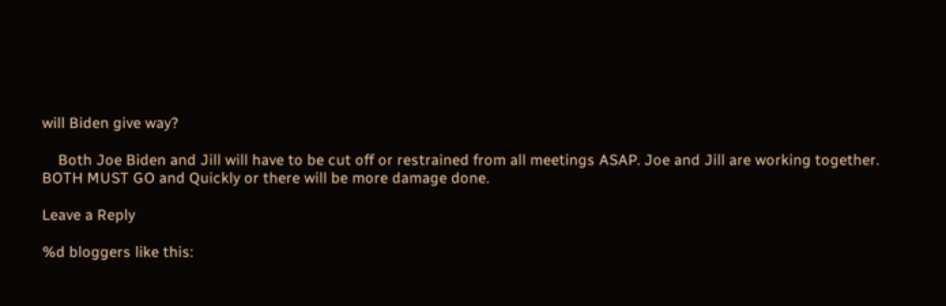will Biden give way?

    Both Joe Biden and Jill will have to be cut off or restrained from all meetings ASAP. Joe and Jill are working together. BOTH MUST GO and Quickly or there will be more damage done.

Leave a Reply

%d bloggers like this: